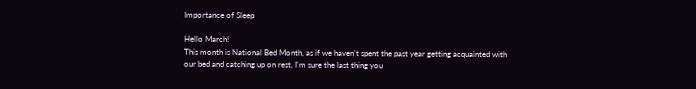Importance of Sleep

Hello March!
This month is National Bed Month, as if we haven't spent the past year getting acquainted with our bed and catching up on rest, I'm sure the last thing you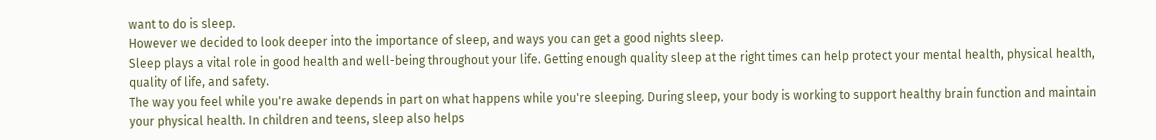want to do is sleep.
However we decided to look deeper into the importance of sleep, and ways you can get a good nights sleep.
Sleep plays a vital role in good health and well-being throughout your life. Getting enough quality sleep at the right times can help protect your mental health, physical health, quality of life, and safety.
The way you feel while you're awake depends in part on what happens while you're sleeping. During sleep, your body is working to support healthy brain function and maintain your physical health. In children and teens, sleep also helps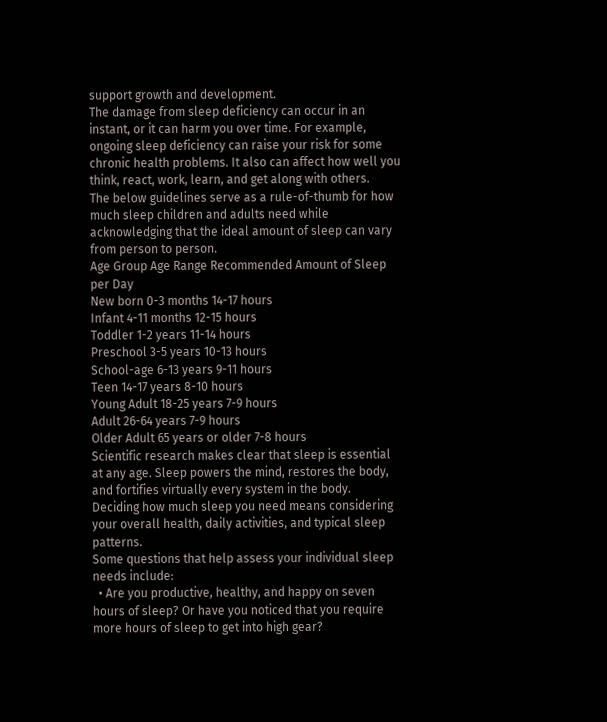support growth and development.
The damage from sleep deficiency can occur in an instant, or it can harm you over time. For example, ongoing sleep deficiency can raise your risk for some chronic health problems. It also can affect how well you think, react, work, learn, and get along with others.
The below guidelines serve as a rule-of-thumb for how much sleep children and adults need while acknowledging that the ideal amount of sleep can vary from person to person.
Age Group Age Range Recommended Amount of Sleep per Day
New born 0-3 months 14-17 hours
Infant 4-11 months 12-15 hours
Toddler 1-2 years 11-14 hours
Preschool 3-5 years 10-13 hours
School-age 6-13 years 9-11 hours
Teen 14-17 years 8-10 hours
Young Adult 18-25 years 7-9 hours
Adult 26-64 years 7-9 hours
Older Adult 65 years or older 7-8 hours
Scientific research makes clear that sleep is essential at any age. Sleep powers the mind, restores the body, and fortifies virtually every system in the body.
Deciding how much sleep you need means considering your overall health, daily activities, and typical sleep patterns.
Some questions that help assess your individual sleep needs include:
  • Are you productive, healthy, and happy on seven hours of sleep? Or have you noticed that you require more hours of sleep to get into high gear?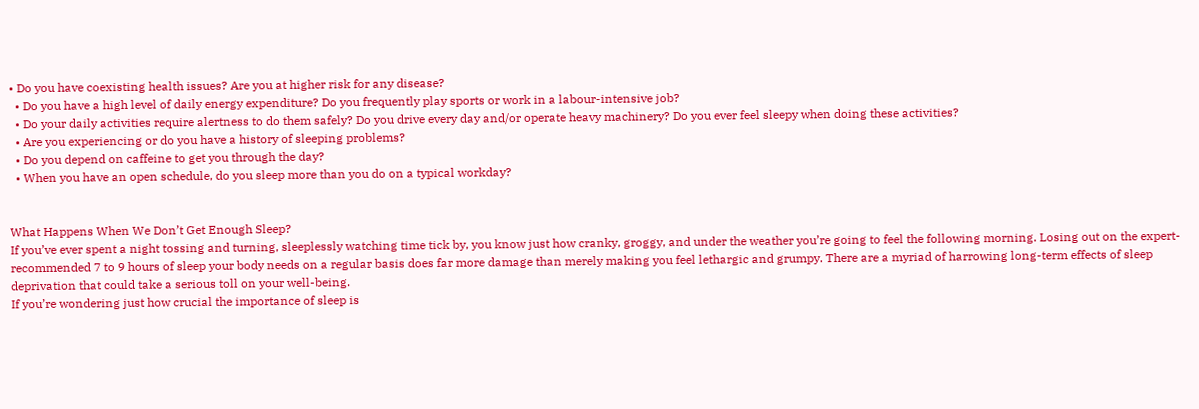• Do you have coexisting health issues? Are you at higher risk for any disease?
  • Do you have a high level of daily energy expenditure? Do you frequently play sports or work in a labour-intensive job?
  • Do your daily activities require alertness to do them safely? Do you drive every day and/or operate heavy machinery? Do you ever feel sleepy when doing these activities?
  • Are you experiencing or do you have a history of sleeping problems?
  • Do you depend on caffeine to get you through the day?
  • When you have an open schedule, do you sleep more than you do on a typical workday?


What Happens When We Don’t Get Enough Sleep?
If you’ve ever spent a night tossing and turning, sleeplessly watching time tick by, you know just how cranky, groggy, and under the weather you’re going to feel the following morning. Losing out on the expert-recommended 7 to 9 hours of sleep your body needs on a regular basis does far more damage than merely making you feel lethargic and grumpy. There are a myriad of harrowing long-term effects of sleep deprivation that could take a serious toll on your well-being.
If you’re wondering just how crucial the importance of sleep is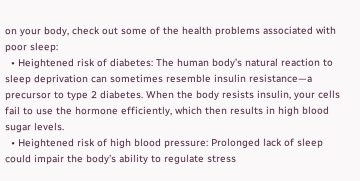on your body, check out some of the health problems associated with poor sleep:
  • Heightened risk of diabetes: The human body’s natural reaction to sleep deprivation can sometimes resemble insulin resistance—a precursor to type 2 diabetes. When the body resists insulin, your cells fail to use the hormone efficiently, which then results in high blood sugar levels.
  • Heightened risk of high blood pressure: Prolonged lack of sleep could impair the body’s ability to regulate stress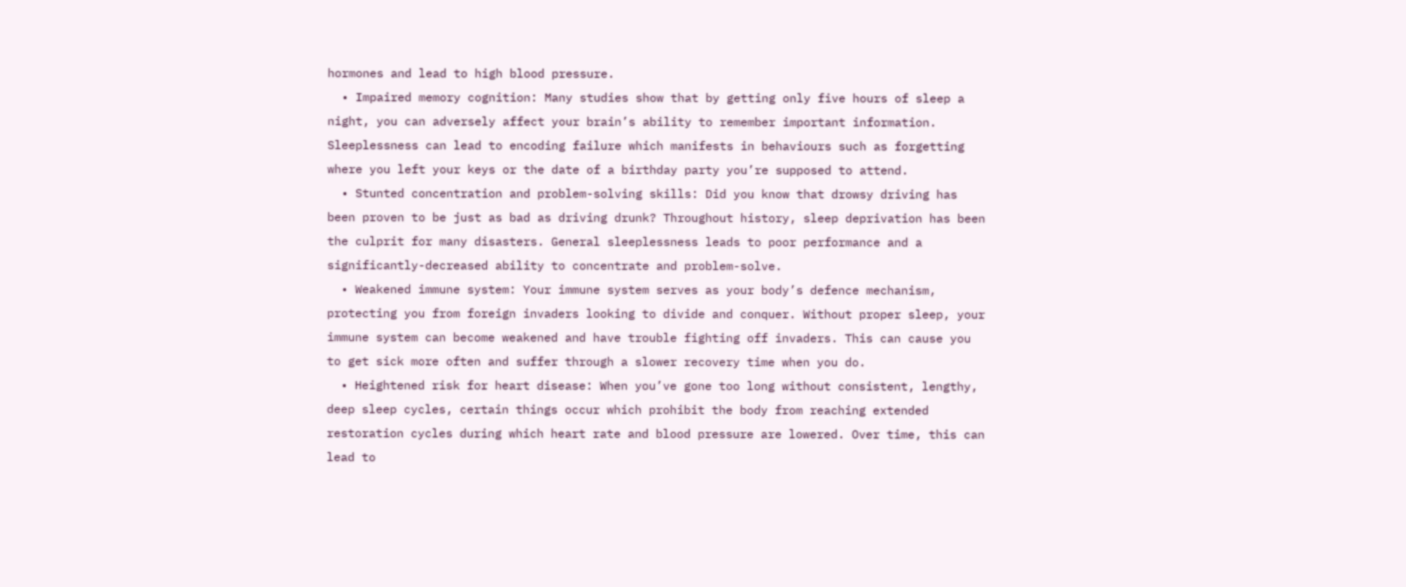hormones and lead to high blood pressure.
  • Impaired memory cognition: Many studies show that by getting only five hours of sleep a night, you can adversely affect your brain’s ability to remember important information. Sleeplessness can lead to encoding failure which manifests in behaviours such as forgetting where you left your keys or the date of a birthday party you’re supposed to attend.
  • Stunted concentration and problem-solving skills: Did you know that drowsy driving has been proven to be just as bad as driving drunk? Throughout history, sleep deprivation has been the culprit for many disasters. General sleeplessness leads to poor performance and a significantly-decreased ability to concentrate and problem-solve.
  • Weakened immune system: Your immune system serves as your body’s defence mechanism, protecting you from foreign invaders looking to divide and conquer. Without proper sleep, your immune system can become weakened and have trouble fighting off invaders. This can cause you to get sick more often and suffer through a slower recovery time when you do.
  • Heightened risk for heart disease: When you’ve gone too long without consistent, lengthy, deep sleep cycles, certain things occur which prohibit the body from reaching extended restoration cycles during which heart rate and blood pressure are lowered. Over time, this can lead to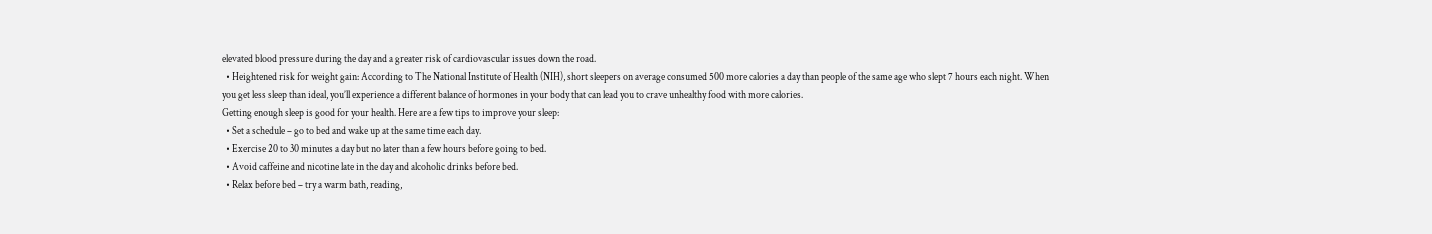elevated blood pressure during the day and a greater risk of cardiovascular issues down the road.
  • Heightened risk for weight gain: According to The National Institute of Health (NIH), short sleepers on average consumed 500 more calories a day than people of the same age who slept 7 hours each night. When you get less sleep than ideal, you’ll experience a different balance of hormones in your body that can lead you to crave unhealthy food with more calories.
Getting enough sleep is good for your health. Here are a few tips to improve your sleep:
  • Set a schedule – go to bed and wake up at the same time each day.
  • Exercise 20 to 30 minutes a day but no later than a few hours before going to bed.
  • Avoid caffeine and nicotine late in the day and alcoholic drinks before bed.
  • Relax before bed – try a warm bath, reading,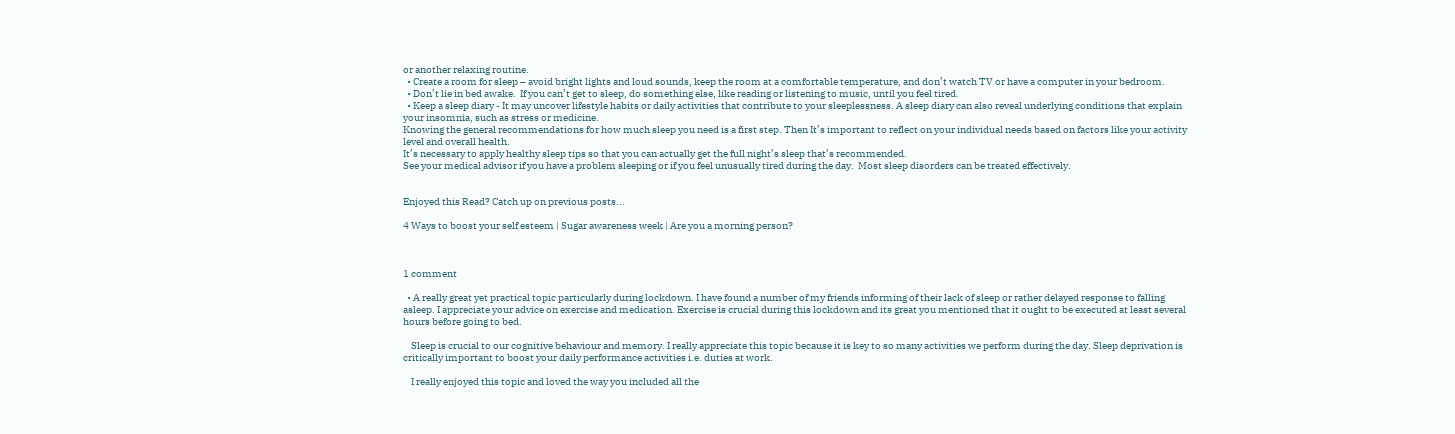or another relaxing routine.
  • Create a room for sleep – avoid bright lights and loud sounds, keep the room at a comfortable temperature, and don’t watch TV or have a computer in your bedroom.
  • Don’t lie in bed awake.  If you can’t get to sleep, do something else, like reading or listening to music, until you feel tired.
  • Keep a sleep diary - It may uncover lifestyle habits or daily activities that contribute to your sleeplessness. A sleep diary can also reveal underlying conditions that explain your insomnia, such as stress or medicine.
Knowing the general recommendations for how much sleep you need is a first step. Then It’s important to reflect on your individual needs based on factors like your activity level and overall health.
It’s necessary to apply healthy sleep tips so that you can actually get the full night’s sleep that’s recommended.
See your medical advisor if you have a problem sleeping or if you feel unusually tired during the day.  Most sleep disorders can be treated effectively.


Enjoyed this Read? Catch up on previous posts...

4 Ways to boost your self esteem | Sugar awareness week | Are you a morning person?



1 comment

  • A really great yet practical topic particularly during lockdown. I have found a number of my friends informing of their lack of sleep or rather delayed response to falling asleep. I appreciate your advice on exercise and medication. Exercise is crucial during this lockdown and its great you mentioned that it ought to be executed at least several hours before going to bed.

    Sleep is crucial to our cognitive behaviour and memory. I really appreciate this topic because it is key to so many activities we perform during the day. Sleep deprivation is critically important to boost your daily performance activities i.e. duties at work.

    I really enjoyed this topic and loved the way you included all the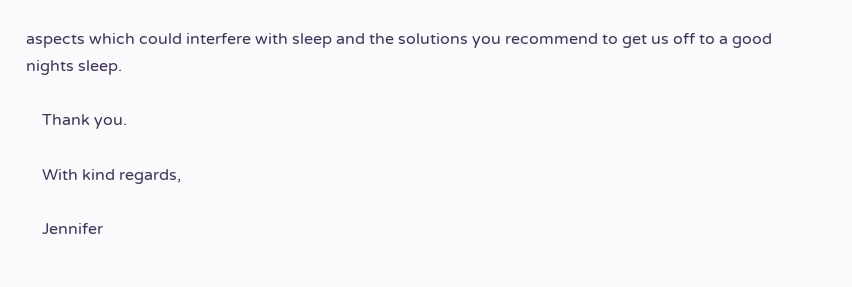aspects which could interfere with sleep and the solutions you recommend to get us off to a good nights sleep.

    Thank you.

    With kind regards,

    Jennifer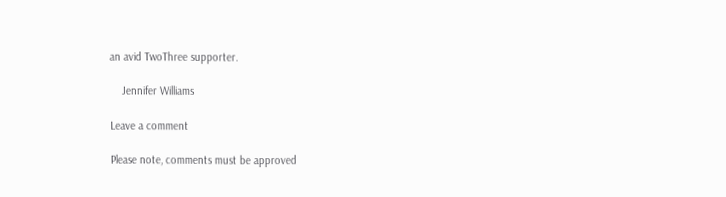an avid TwoThree supporter.

    Jennifer Williams

Leave a comment

Please note, comments must be approved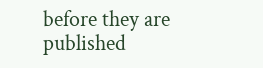before they are published